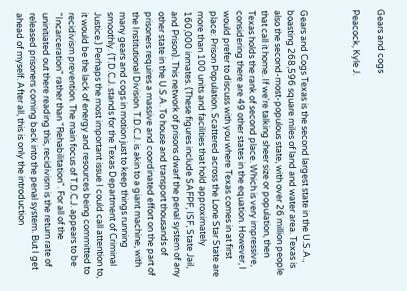Gears and cogs

Peacock, Kyle J.



Gears and Cogs Texas is the second largest state in the U.S.A., boasting 268,596 square miles of land and water area. Texas is also the second-most-populous state, with over 26 million people that call it home. If we're talking sheer size or population, then Texas holds the rank of second place. Which is very impressive, considering there are 49 other states in the equation. However, I would prefer to discuss with you where Texas comes in at first place: Prison Population. Scattered across the Lone Star State are more than 100 units and facilities that hold approximately 160,000 inmates. (These figures include SAFPF, ISF, State Jail, and Prison). This network of prisons dwarf the penal system of any other state in the U.S.A. To house and transport thousands of prisoners requires a massive and coordinated effort on the part of the Institutional Division. T.D.C.J. is akin to a giant machine, with many gears and cogs in motion just to keep things running smoothly. (T.D.C.J. stands for the Texas Department of Criminal Justice.) Perhaps the most important issue I could call attention to, it would be the lack of energy and resources being committed to recidivism prevention. The main focus of T.D.C.J. appears to be "Incarceration" rather than "Rehabilitation". For all of the uninitiated out there reading this, recidivism is the return rate of released prisoners coming back into the penal system. But I get ahead of myself. After all, this is only the introduction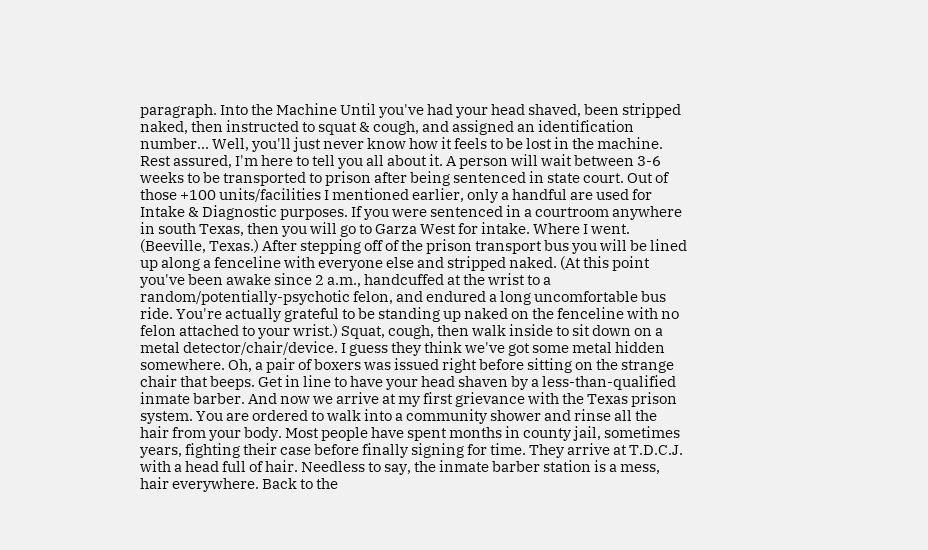paragraph. Into the Machine Until you've had your head shaved, been stripped naked, then instructed to squat & cough, and assigned an identification number... Well, you'll just never know how it feels to be lost in the machine. Rest assured, I'm here to tell you all about it. A person will wait between 3-6 weeks to be transported to prison after being sentenced in state court. Out of those +100 units/facilities I mentioned earlier, only a handful are used for Intake & Diagnostic purposes. If you were sentenced in a courtroom anywhere in south Texas, then you will go to Garza West for intake. Where I went. (Beeville, Texas.) After stepping off of the prison transport bus you will be lined up along a fenceline with everyone else and stripped naked. (At this point you've been awake since 2 a.m., handcuffed at the wrist to a random/potentially-psychotic felon, and endured a long uncomfortable bus ride. You're actually grateful to be standing up naked on the fenceline with no felon attached to your wrist.) Squat, cough, then walk inside to sit down on a metal detector/chair/device. I guess they think we've got some metal hidden somewhere. Oh, a pair of boxers was issued right before sitting on the strange chair that beeps. Get in line to have your head shaven by a less-than-qualified inmate barber. And now we arrive at my first grievance with the Texas prison system. You are ordered to walk into a community shower and rinse all the hair from your body. Most people have spent months in county jail, sometimes years, fighting their case before finally signing for time. They arrive at T.D.C.J. with a head full of hair. Needless to say, the inmate barber station is a mess, hair everywhere. Back to the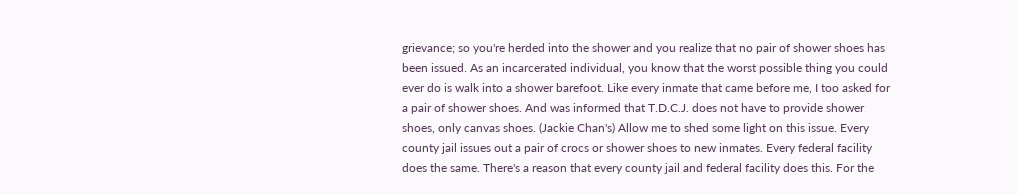grievance; so you're herded into the shower and you realize that no pair of shower shoes has been issued. As an incarcerated individual, you know that the worst possible thing you could ever do is walk into a shower barefoot. Like every inmate that came before me, I too asked for a pair of shower shoes. And was informed that T.D.C.J. does not have to provide shower shoes, only canvas shoes. (Jackie Chan's) Allow me to shed some light on this issue. Every county jail issues out a pair of crocs or shower shoes to new inmates. Every federal facility does the same. There's a reason that every county jail and federal facility does this. For the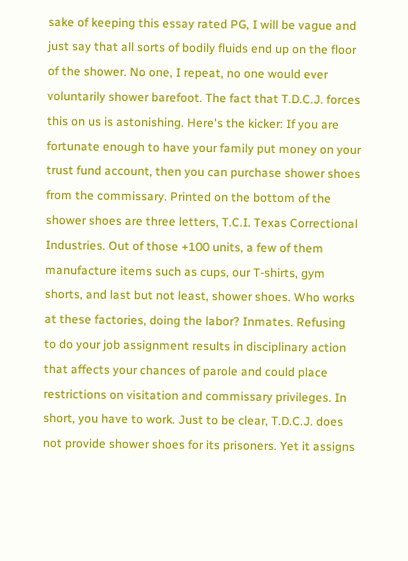sake of keeping this essay rated PG, I will be vague and just say that all sorts of bodily fluids end up on the floor of the shower. No one, I repeat, no one would ever voluntarily shower barefoot. The fact that T.D.C.J. forces this on us is astonishing. Here's the kicker: If you are fortunate enough to have your family put money on your trust fund account, then you can purchase shower shoes from the commissary. Printed on the bottom of the shower shoes are three letters, T.C.I. Texas Correctional Industries. Out of those +100 units, a few of them manufacture items such as cups, our T-shirts, gym shorts, and last but not least, shower shoes. Who works at these factories, doing the labor? Inmates. Refusing to do your job assignment results in disciplinary action that affects your chances of parole and could place restrictions on visitation and commissary privileges. In short, you have to work. Just to be clear, T.D.C.J. does not provide shower shoes for its prisoners. Yet it assigns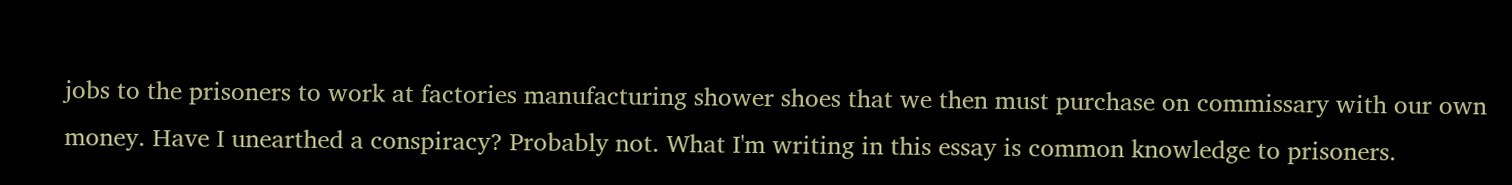jobs to the prisoners to work at factories manufacturing shower shoes that we then must purchase on commissary with our own money. Have I unearthed a conspiracy? Probably not. What I'm writing in this essay is common knowledge to prisoners.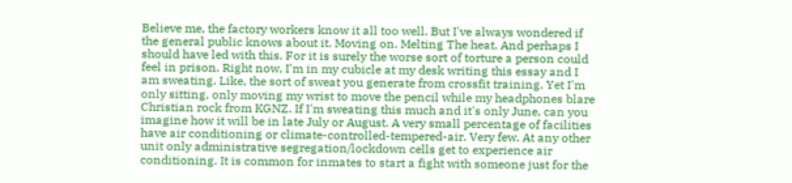Believe me, the factory workers know it all too well. But I've always wondered if the general public knows about it. Moving on. Melting The heat. And perhaps I should have led with this. For it is surely the worse sort of torture a person could feel in prison. Right now, I'm in my cubicle at my desk writing this essay and I am sweating. Like, the sort of sweat you generate from crossfit training. Yet I'm only sitting, only moving my wrist to move the pencil while my headphones blare Christian rock from KGNZ. If I'm sweating this much and it's only June, can you imagine how it will be in late July or August. A very small percentage of facilities have air conditioning or climate-controlled-tempered-air. Very few. At any other unit only administrative segregation/lockdown cells get to experience air conditioning. It is common for inmates to start a fight with someone just for the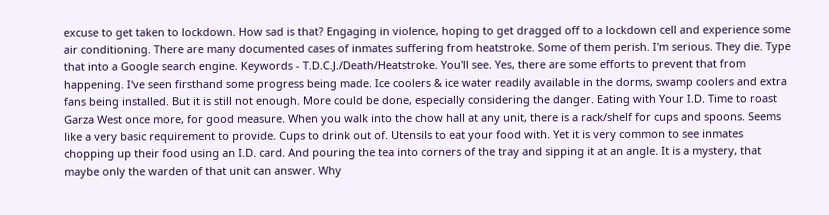excuse to get taken to lockdown. How sad is that? Engaging in violence, hoping to get dragged off to a lockdown cell and experience some air conditioning. There are many documented cases of inmates suffering from heatstroke. Some of them perish. I'm serious. They die. Type that into a Google search engine. Keywords - T.D.C.J./Death/Heatstroke. You'll see. Yes, there are some efforts to prevent that from happening. I've seen firsthand some progress being made. Ice coolers & ice water readily available in the dorms, swamp coolers and extra fans being installed. But it is still not enough. More could be done, especially considering the danger. Eating with Your I.D. Time to roast Garza West once more, for good measure. When you walk into the chow hall at any unit, there is a rack/shelf for cups and spoons. Seems like a very basic requirement to provide. Cups to drink out of. Utensils to eat your food with. Yet it is very common to see inmates chopping up their food using an I.D. card. And pouring the tea into corners of the tray and sipping it at an angle. It is a mystery, that maybe only the warden of that unit can answer. Why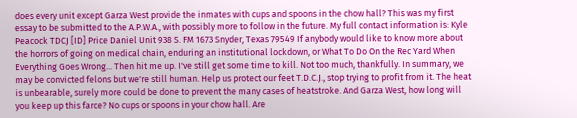does every unit except Garza West provide the inmates with cups and spoons in the chow hall? This was my first essay to be submitted to the A.P.W.A., with possibly more to follow in the future. My full contact information is: Kyle Peacock TDCJ [ID] Price Daniel Unit 938 S. FM 1673 Snyder, Texas 79549 If anybody would like to know more about the horrors of going on medical chain, enduring an institutional lockdown, or What To Do On the Rec Yard When Everything Goes Wrong... Then hit me up. I've still get some time to kill. Not too much, thankfully. In summary, we may be convicted felons but we're still human. Help us protect our feet T.D.C.J., stop trying to profit from it. The heat is unbearable, surely more could be done to prevent the many cases of heatstroke. And Garza West, how long will you keep up this farce? No cups or spoons in your chow hall. Are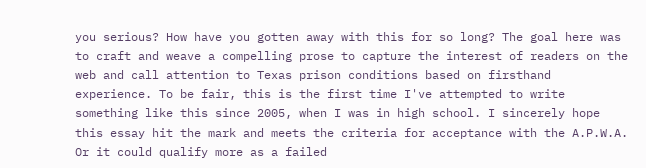you serious? How have you gotten away with this for so long? The goal here was to craft and weave a compelling prose to capture the interest of readers on the web and call attention to Texas prison conditions based on firsthand experience. To be fair, this is the first time I've attempted to write something like this since 2005, when I was in high school. I sincerely hope this essay hit the mark and meets the criteria for acceptance with the A.P.W.A. Or it could qualify more as a failed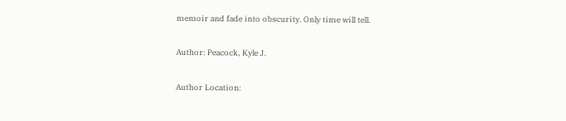memoir and fade into obscurity. Only time will tell.

Author: Peacock, Kyle J.

Author Location: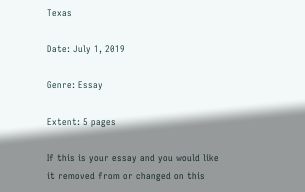Texas

Date: July 1, 2019

Genre: Essay

Extent: 5 pages

If this is your essay and you would like it removed from or changed on this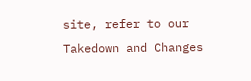site, refer to our Takedown and Changes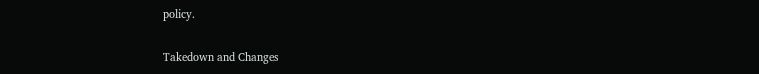policy.

Takedown and Changes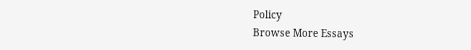Policy
Browse More Essays